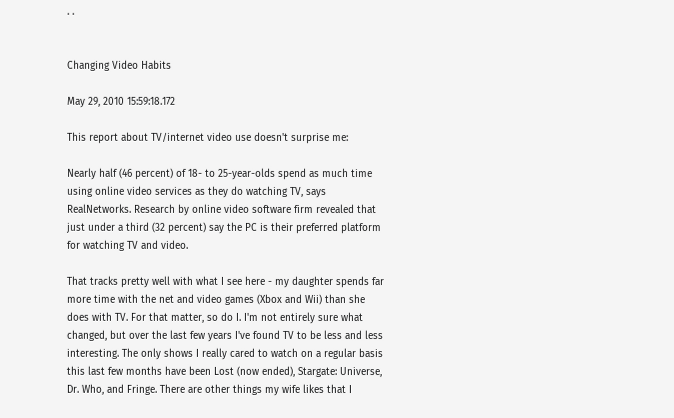. .


Changing Video Habits

May 29, 2010 15:59:18.172

This report about TV/internet video use doesn't surprise me:

Nearly half (46 percent) of 18- to 25-year-olds spend as much time using online video services as they do watching TV, says RealNetworks. Research by online video software firm revealed that just under a third (32 percent) say the PC is their preferred platform for watching TV and video.

That tracks pretty well with what I see here - my daughter spends far more time with the net and video games (Xbox and Wii) than she does with TV. For that matter, so do I. I'm not entirely sure what changed, but over the last few years I've found TV to be less and less interesting. The only shows I really cared to watch on a regular basis this last few months have been Lost (now ended), Stargate: Universe, Dr. Who, and Fringe. There are other things my wife likes that I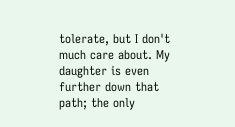tolerate, but I don't much care about. My daughter is even further down that path; the only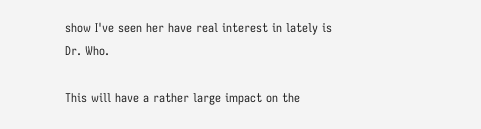show I've seen her have real interest in lately is Dr. Who.

This will have a rather large impact on the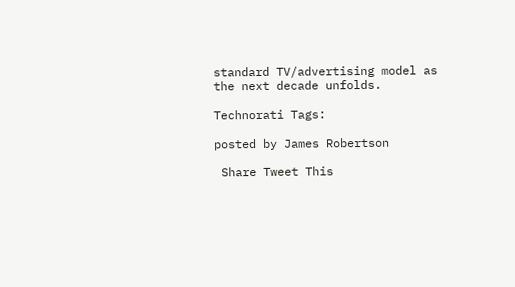standard TV/advertising model as the next decade unfolds.

Technorati Tags:

posted by James Robertson

 Share Tweet This